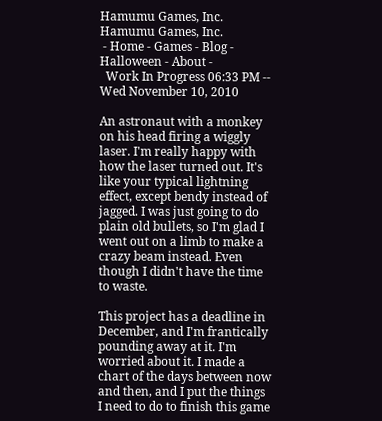Hamumu Games, Inc. Hamumu Games, Inc.
 - Home - Games - Blog - Halloween - About -
  Work In Progress 06:33 PM -- Wed November 10, 2010

An astronaut with a monkey on his head firing a wiggly laser. I'm really happy with how the laser turned out. It's like your typical lightning effect, except bendy instead of jagged. I was just going to do plain old bullets, so I'm glad I went out on a limb to make a crazy beam instead. Even though I didn't have the time to waste.

This project has a deadline in December, and I'm frantically pounding away at it. I'm worried about it. I made a chart of the days between now and then, and I put the things I need to do to finish this game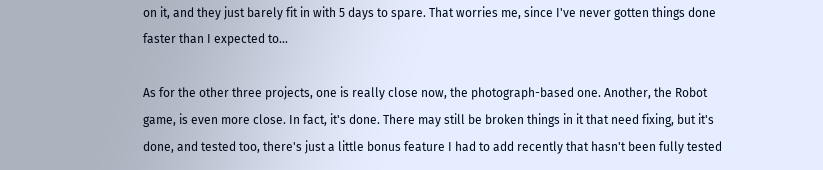on it, and they just barely fit in with 5 days to spare. That worries me, since I've never gotten things done faster than I expected to...

As for the other three projects, one is really close now, the photograph-based one. Another, the Robot game, is even more close. In fact, it's done. There may still be broken things in it that need fixing, but it's done, and tested too, there's just a little bonus feature I had to add recently that hasn't been fully tested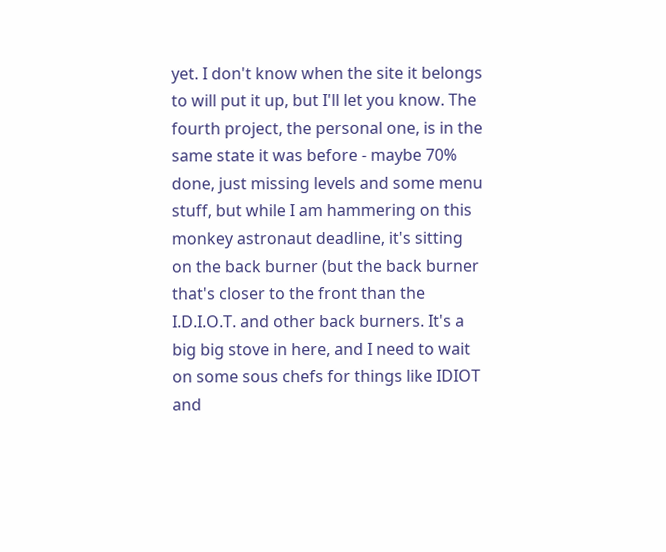yet. I don't know when the site it belongs to will put it up, but I'll let you know. The fourth project, the personal one, is in the same state it was before - maybe 70% done, just missing levels and some menu stuff, but while I am hammering on this monkey astronaut deadline, it's sitting on the back burner (but the back burner that's closer to the front than the I.D.I.O.T. and other back burners. It's a big big stove in here, and I need to wait on some sous chefs for things like IDIOT and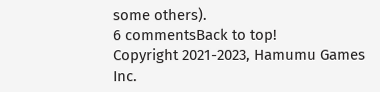some others).
6 commentsBack to top!
Copyright 2021-2023, Hamumu Games Inc.